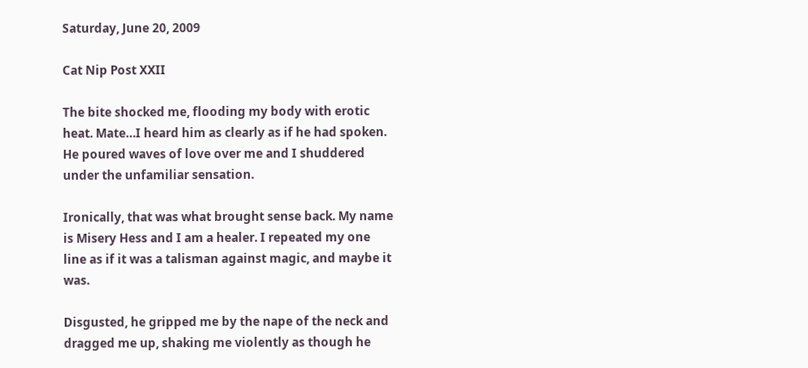Saturday, June 20, 2009

Cat Nip Post XXII

The bite shocked me, flooding my body with erotic heat. Mate…I heard him as clearly as if he had spoken. He poured waves of love over me and I shuddered under the unfamiliar sensation.

Ironically, that was what brought sense back. My name is Misery Hess and I am a healer. I repeated my one line as if it was a talisman against magic, and maybe it was.

Disgusted, he gripped me by the nape of the neck and dragged me up, shaking me violently as though he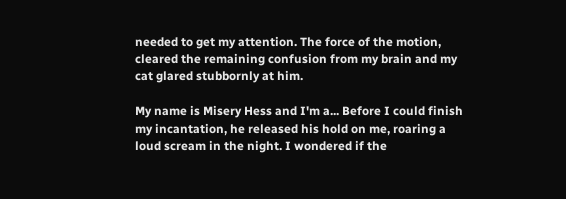needed to get my attention. The force of the motion, cleared the remaining confusion from my brain and my cat glared stubbornly at him.

My name is Misery Hess and I'm a... Before I could finish my incantation, he released his hold on me, roaring a loud scream in the night. I wondered if the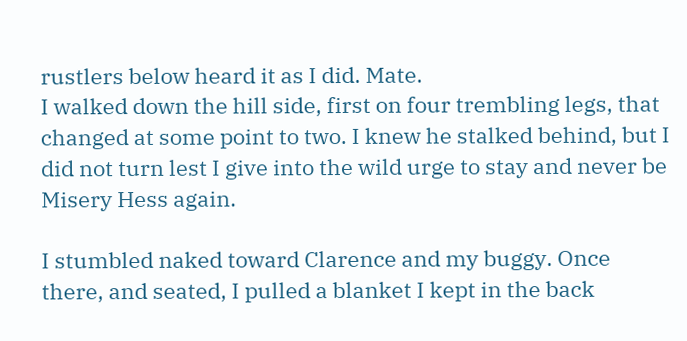rustlers below heard it as I did. Mate.
I walked down the hill side, first on four trembling legs, that changed at some point to two. I knew he stalked behind, but I did not turn lest I give into the wild urge to stay and never be Misery Hess again.

I stumbled naked toward Clarence and my buggy. Once there, and seated, I pulled a blanket I kept in the back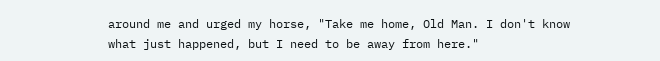around me and urged my horse, "Take me home, Old Man. I don't know what just happened, but I need to be away from here."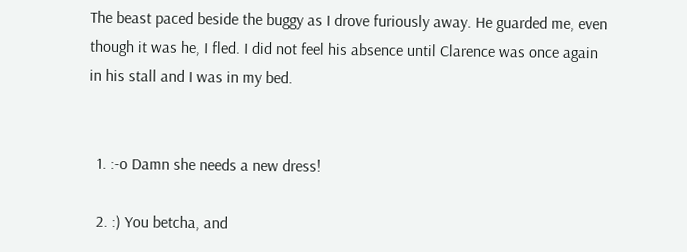The beast paced beside the buggy as I drove furiously away. He guarded me, even though it was he, I fled. I did not feel his absence until Clarence was once again in his stall and I was in my bed.


  1. :-o Damn she needs a new dress!

  2. :) You betcha, and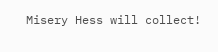Misery Hess will collect!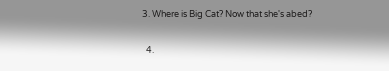3. Where is Big Cat? Now that she's abed?

  4.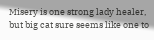Misery is one strong lady healer, but big cat sure seems like one to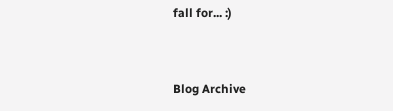fall for... :)


Blog Archive